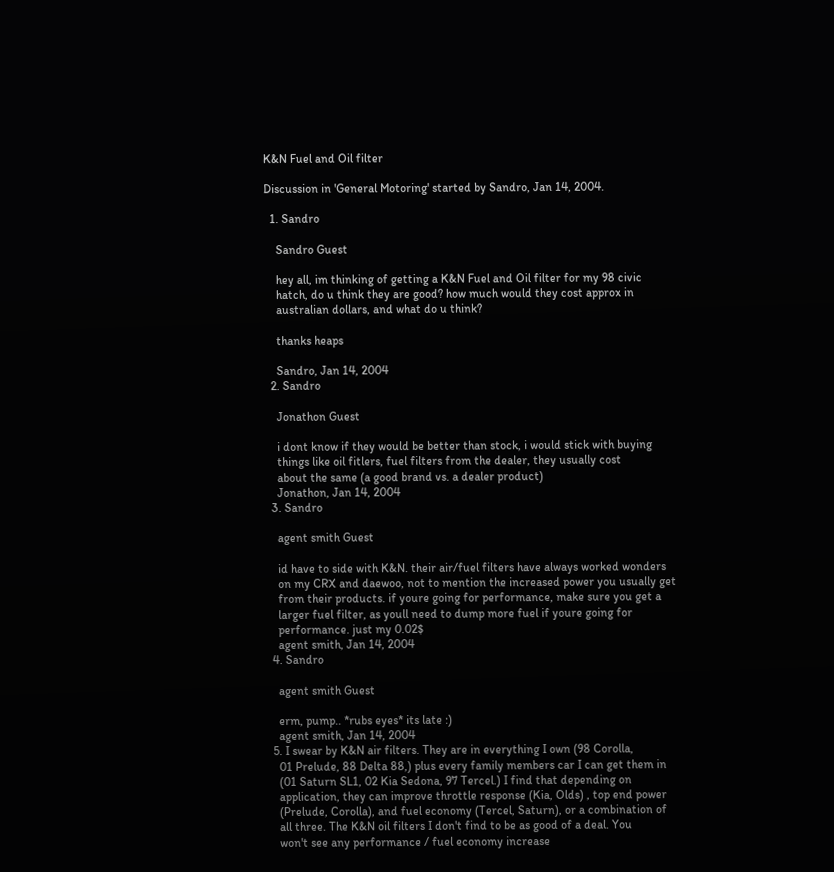K&N Fuel and Oil filter

Discussion in 'General Motoring' started by Sandro, Jan 14, 2004.

  1. Sandro

    Sandro Guest

    hey all, im thinking of getting a K&N Fuel and Oil filter for my 98 civic
    hatch, do u think they are good? how much would they cost approx in
    australian dollars, and what do u think?

    thanks heaps

    Sandro, Jan 14, 2004
  2. Sandro

    Jonathon Guest

    i dont know if they would be better than stock, i would stick with buying
    things like oil fitlers, fuel filters from the dealer, they usually cost
    about the same (a good brand vs. a dealer product)
    Jonathon, Jan 14, 2004
  3. Sandro

    agent smith Guest

    id have to side with K&N. their air/fuel filters have always worked wonders
    on my CRX and daewoo, not to mention the increased power you usually get
    from their products. if youre going for performance, make sure you get a
    larger fuel filter, as youll need to dump more fuel if youre going for
    performance. just my 0.02$
    agent smith, Jan 14, 2004
  4. Sandro

    agent smith Guest

    erm, pump.. *rubs eyes* its late :)
    agent smith, Jan 14, 2004
  5. I swear by K&N air filters. They are in everything I own (98 Corolla,
    01 Prelude, 88 Delta 88,) plus every family members car I can get them in
    (01 Saturn SL1, 02 Kia Sedona, 97 Tercel.) I find that depending on
    application, they can improve throttle response (Kia, Olds) , top end power
    (Prelude, Corolla), and fuel economy (Tercel, Saturn), or a combination of
    all three. The K&N oil filters I don't find to be as good of a deal. You
    won't see any performance / fuel economy increase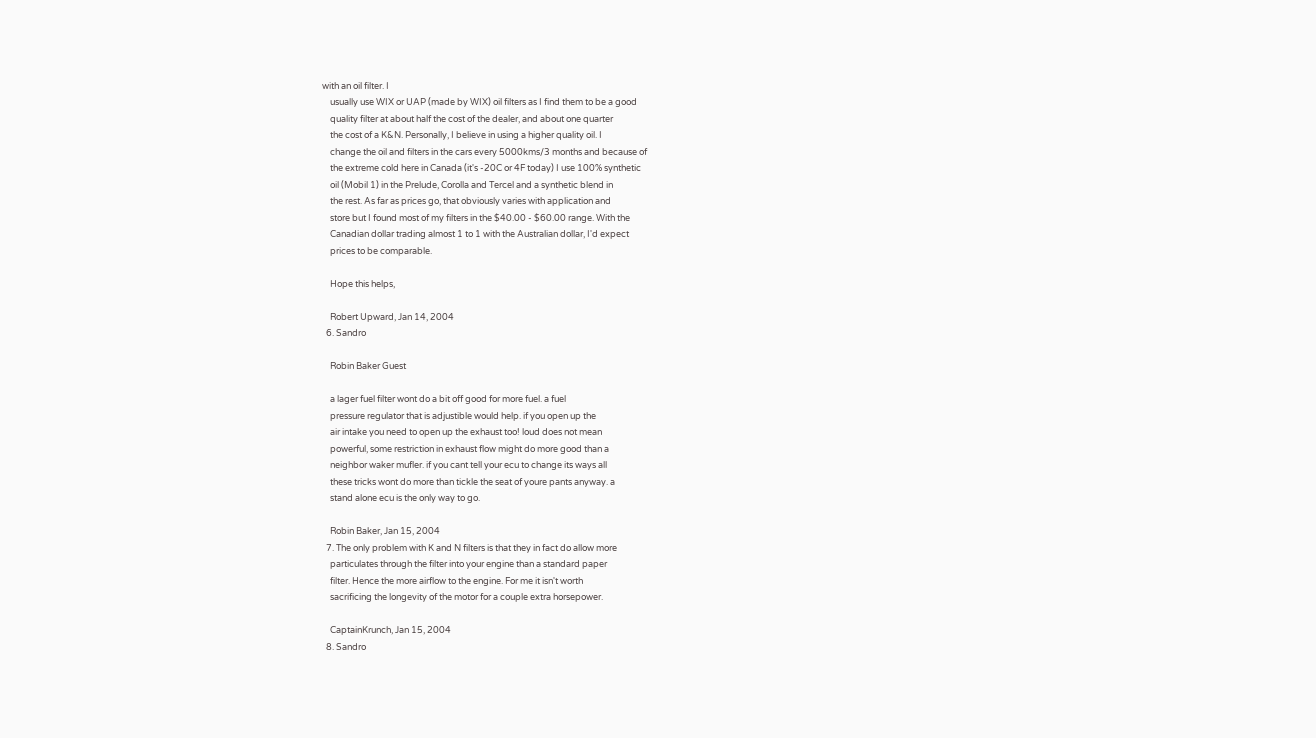with an oil filter. I
    usually use WIX or UAP (made by WIX) oil filters as I find them to be a good
    quality filter at about half the cost of the dealer, and about one quarter
    the cost of a K&N. Personally, I believe in using a higher quality oil. I
    change the oil and filters in the cars every 5000kms/3 months and because of
    the extreme cold here in Canada (it's -20C or 4F today) I use 100% synthetic
    oil (Mobil 1) in the Prelude, Corolla and Tercel and a synthetic blend in
    the rest. As far as prices go, that obviously varies with application and
    store but I found most of my filters in the $40.00 - $60.00 range. With the
    Canadian dollar trading almost 1 to 1 with the Australian dollar, I'd expect
    prices to be comparable.

    Hope this helps,

    Robert Upward, Jan 14, 2004
  6. Sandro

    Robin Baker Guest

    a lager fuel filter wont do a bit off good for more fuel. a fuel
    pressure regulator that is adjustible would help. if you open up the
    air intake you need to open up the exhaust too! loud does not mean
    powerful, some restriction in exhaust flow might do more good than a
    neighbor waker mufler. if you cant tell your ecu to change its ways all
    these tricks wont do more than tickle the seat of youre pants anyway. a
    stand alone ecu is the only way to go.

    Robin Baker, Jan 15, 2004
  7. The only problem with K and N filters is that they in fact do allow more
    particulates through the filter into your engine than a standard paper
    filter. Hence the more airflow to the engine. For me it isn't worth
    sacrificing the longevity of the motor for a couple extra horsepower.

    CaptainKrunch, Jan 15, 2004
  8. Sandro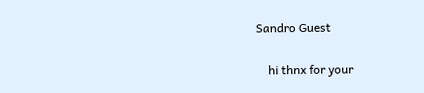Sandro Guest

    hi thnx for your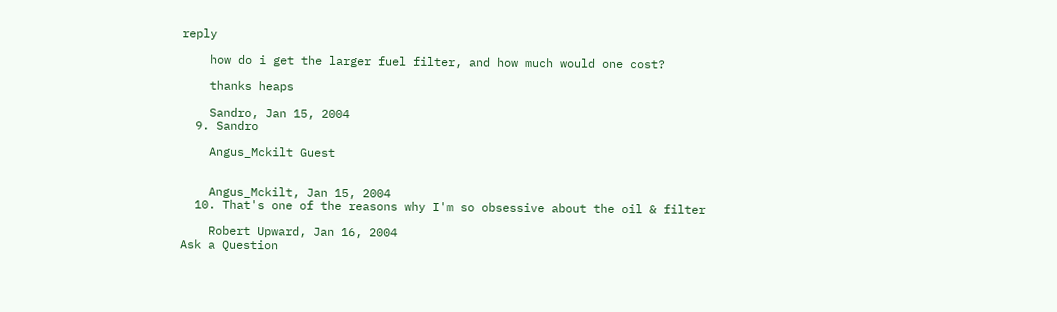reply

    how do i get the larger fuel filter, and how much would one cost?

    thanks heaps

    Sandro, Jan 15, 2004
  9. Sandro

    Angus_Mckilt Guest


    Angus_Mckilt, Jan 15, 2004
  10. That's one of the reasons why I'm so obsessive about the oil & filter

    Robert Upward, Jan 16, 2004
Ask a Question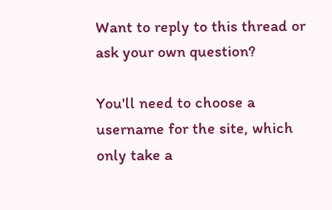Want to reply to this thread or ask your own question?

You'll need to choose a username for the site, which only take a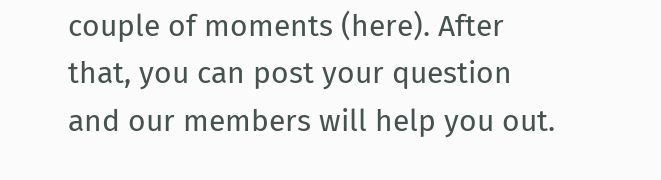couple of moments (here). After that, you can post your question and our members will help you out.